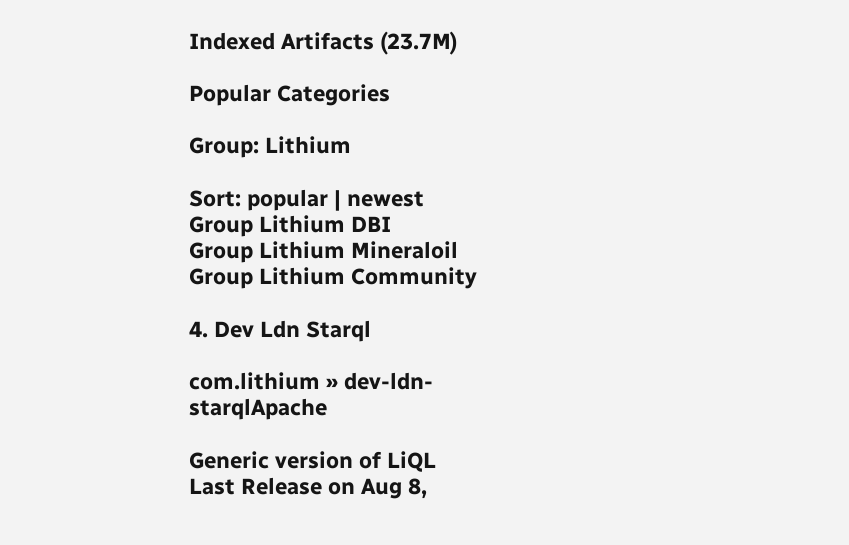Indexed Artifacts (23.7M)

Popular Categories

Group: Lithium

Sort: popular | newest
Group Lithium DBI
Group Lithium Mineraloil
Group Lithium Community

4. Dev Ldn Starql

com.lithium » dev-ldn-starqlApache

Generic version of LiQL
Last Release on Aug 8,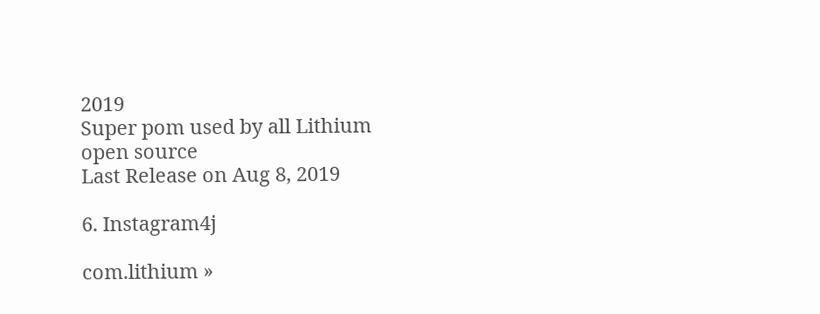2019
Super pom used by all Lithium open source
Last Release on Aug 8, 2019

6. Instagram4j

com.lithium »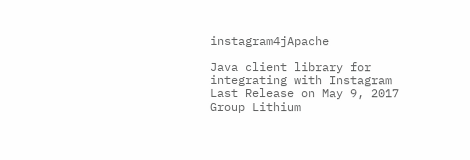instagram4jApache

Java client library for integrating with Instagram
Last Release on May 9, 2017
Group Lithium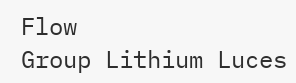Flow
Group Lithium Luces